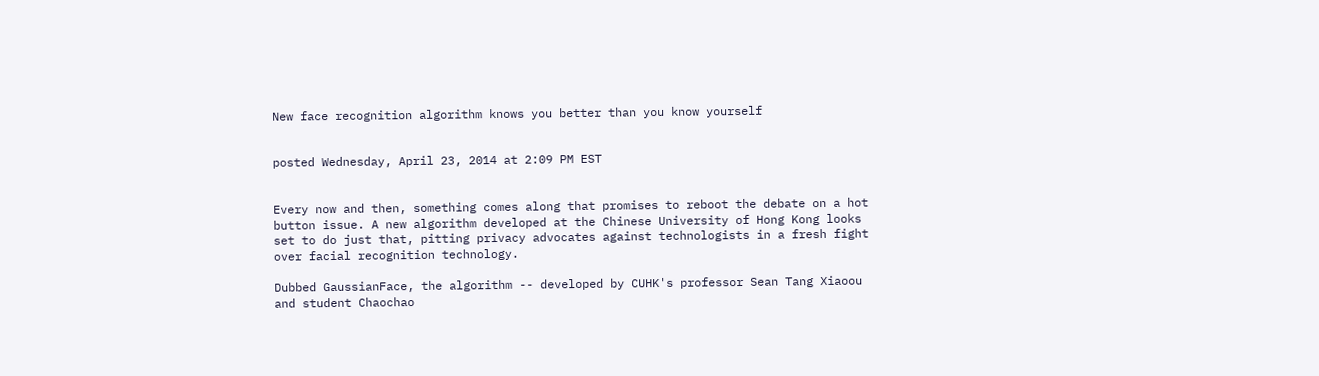New face recognition algorithm knows you better than you know yourself


posted Wednesday, April 23, 2014 at 2:09 PM EST


Every now and then, something comes along that promises to reboot the debate on a hot button issue. A new algorithm developed at the Chinese University of Hong Kong looks set to do just that, pitting privacy advocates against technologists in a fresh fight over facial recognition technology.

Dubbed GaussianFace, the algorithm -- developed by CUHK's professor Sean Tang Xiaoou and student Chaochao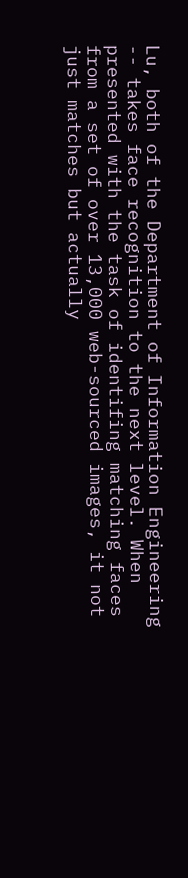Lu, both of the Department of Information Engineering -- takes face recognition to the next level. When presented with the task of identifing matching faces from a set of over 13,000 web-sourced images, it not just matches but actually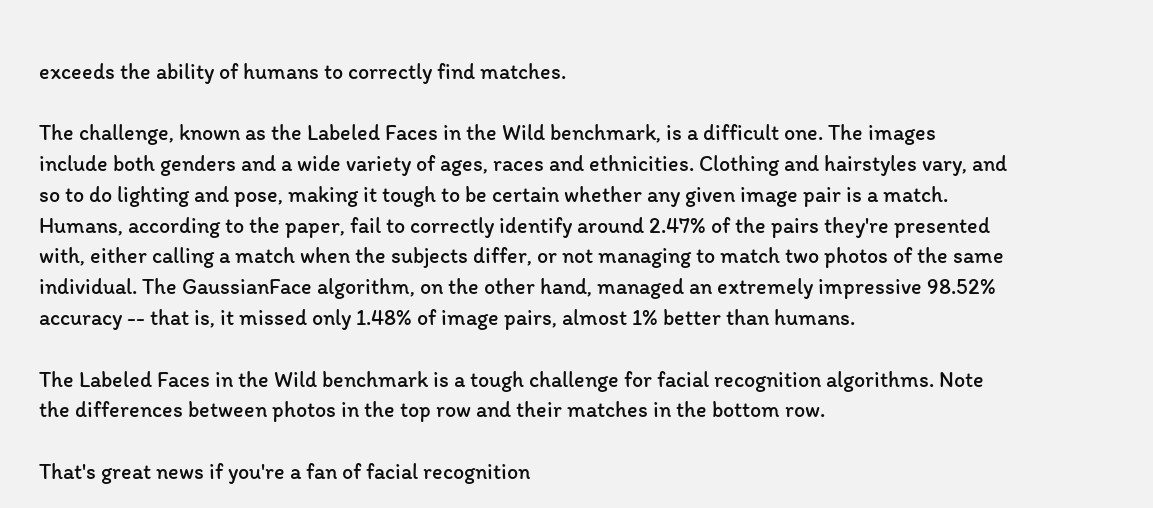exceeds the ability of humans to correctly find matches.

The challenge, known as the Labeled Faces in the Wild benchmark, is a difficult one. The images include both genders and a wide variety of ages, races and ethnicities. Clothing and hairstyles vary, and so to do lighting and pose, making it tough to be certain whether any given image pair is a match. Humans, according to the paper, fail to correctly identify around 2.47% of the pairs they're presented with, either calling a match when the subjects differ, or not managing to match two photos of the same individual. The GaussianFace algorithm, on the other hand, managed an extremely impressive 98.52% accuracy -- that is, it missed only 1.48% of image pairs, almost 1% better than humans.

The Labeled Faces in the Wild benchmark is a tough challenge for facial recognition algorithms. Note the differences between photos in the top row and their matches in the bottom row.

That's great news if you're a fan of facial recognition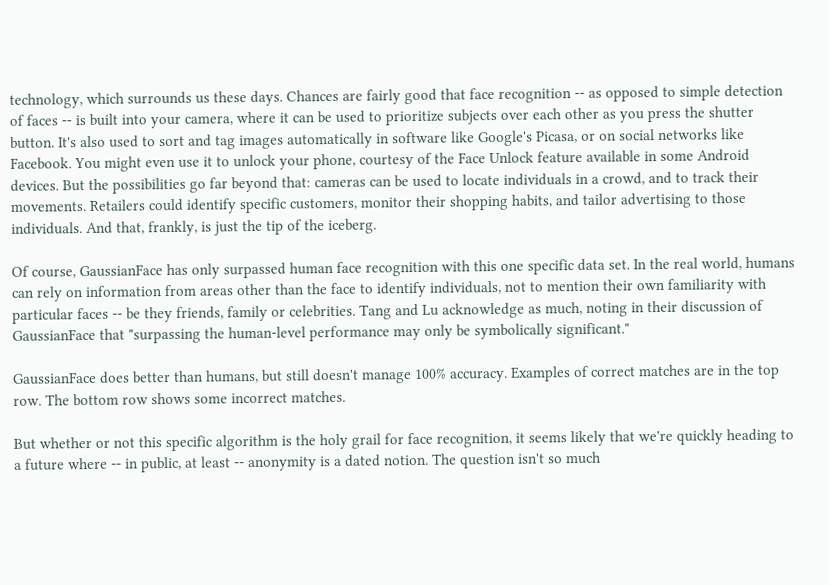technology, which surrounds us these days. Chances are fairly good that face recognition -- as opposed to simple detection of faces -- is built into your camera, where it can be used to prioritize subjects over each other as you press the shutter button. It's also used to sort and tag images automatically in software like Google's Picasa, or on social networks like Facebook. You might even use it to unlock your phone, courtesy of the Face Unlock feature available in some Android devices. But the possibilities go far beyond that: cameras can be used to locate individuals in a crowd, and to track their movements. Retailers could identify specific customers, monitor their shopping habits, and tailor advertising to those individuals. And that, frankly, is just the tip of the iceberg.

Of course, GaussianFace has only surpassed human face recognition with this one specific data set. In the real world, humans can rely on information from areas other than the face to identify individuals, not to mention their own familiarity with particular faces -- be they friends, family or celebrities. Tang and Lu acknowledge as much, noting in their discussion of GaussianFace that "surpassing the human-level performance may only be symbolically significant."

GaussianFace does better than humans, but still doesn't manage 100% accuracy. Examples of correct matches are in the top row. The bottom row shows some incorrect matches.

But whether or not this specific algorithm is the holy grail for face recognition, it seems likely that we're quickly heading to a future where -- in public, at least -- anonymity is a dated notion. The question isn't so much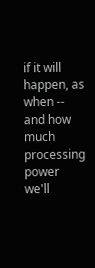if it will happen, as when -- and how much processing power we'll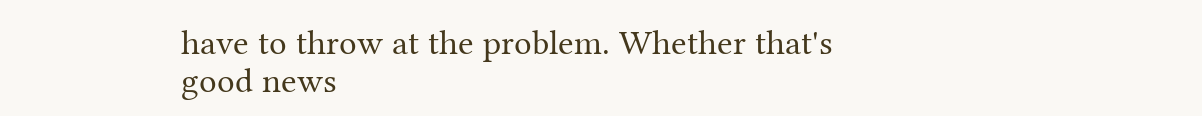have to throw at the problem. Whether that's good news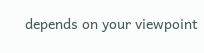depends on your viewpoint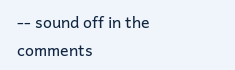-- sound off in the comments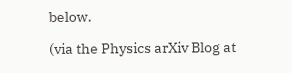below.

(via the Physics arXiv Blog at